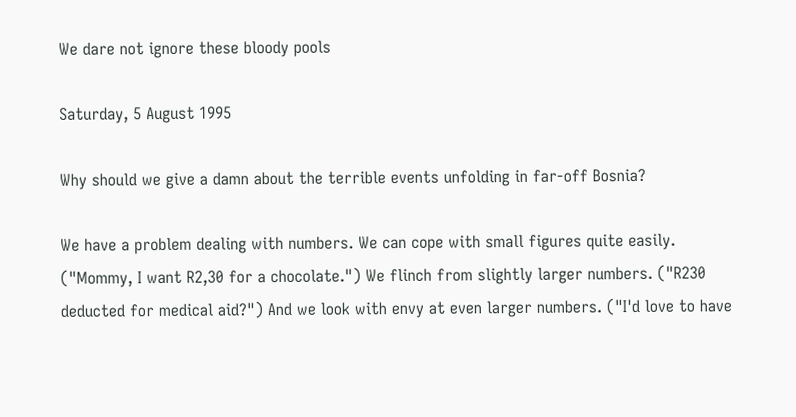We dare not ignore these bloody pools

Saturday, 5 August 1995

Why should we give a damn about the terrible events unfolding in far-off Bosnia?

We have a problem dealing with numbers. We can cope with small figures quite easily. ("Mommy, I want R2,30 for a chocolate.") We flinch from slightly larger numbers. ("R230 deducted for medical aid?") And we look with envy at even larger numbers. ("I'd love to have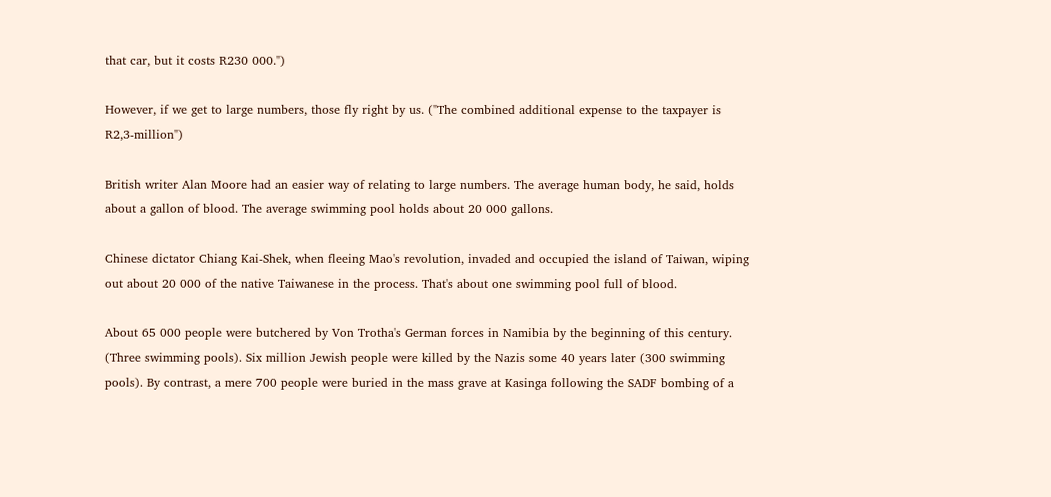that car, but it costs R230 000.")

However, if we get to large numbers, those fly right by us. ("The combined additional expense to the taxpayer is R2,3-million")

British writer Alan Moore had an easier way of relating to large numbers. The average human body, he said, holds about a gallon of blood. The average swimming pool holds about 20 000 gallons.

Chinese dictator Chiang Kai-Shek, when fleeing Mao's revolution, invaded and occupied the island of Taiwan, wiping out about 20 000 of the native Taiwanese in the process. That's about one swimming pool full of blood.

About 65 000 people were butchered by Von Trotha's German forces in Namibia by the beginning of this century. (Three swimming pools). Six million Jewish people were killed by the Nazis some 40 years later (300 swimming pools). By contrast, a mere 700 people were buried in the mass grave at Kasinga following the SADF bombing of a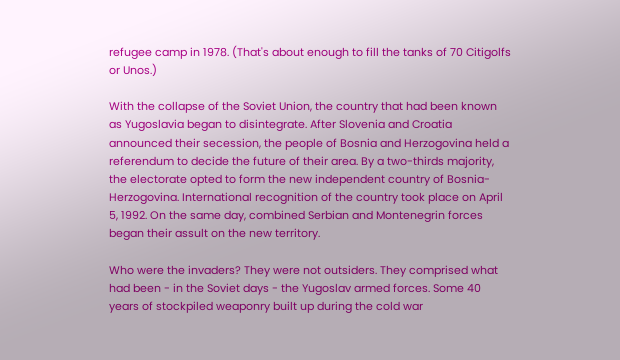refugee camp in 1978. (That's about enough to fill the tanks of 70 Citigolfs or Unos.)

With the collapse of the Soviet Union, the country that had been known as Yugoslavia began to disintegrate. After Slovenia and Croatia announced their secession, the people of Bosnia and Herzogovina held a referendum to decide the future of their area. By a two-thirds majority, the electorate opted to form the new independent country of Bosnia-Herzogovina. International recognition of the country took place on April 5, 1992. On the same day, combined Serbian and Montenegrin forces began their assult on the new territory.

Who were the invaders? They were not outsiders. They comprised what had been - in the Soviet days - the Yugoslav armed forces. Some 40 years of stockpiled weaponry built up during the cold war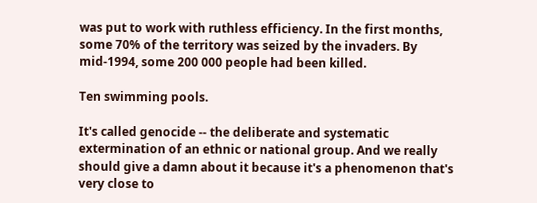was put to work with ruthless efficiency. In the first months, some 70% of the territory was seized by the invaders. By mid-1994, some 200 000 people had been killed.

Ten swimming pools.

It's called genocide -- the deliberate and systematic extermination of an ethnic or national group. And we really should give a damn about it because it's a phenomenon that's very close to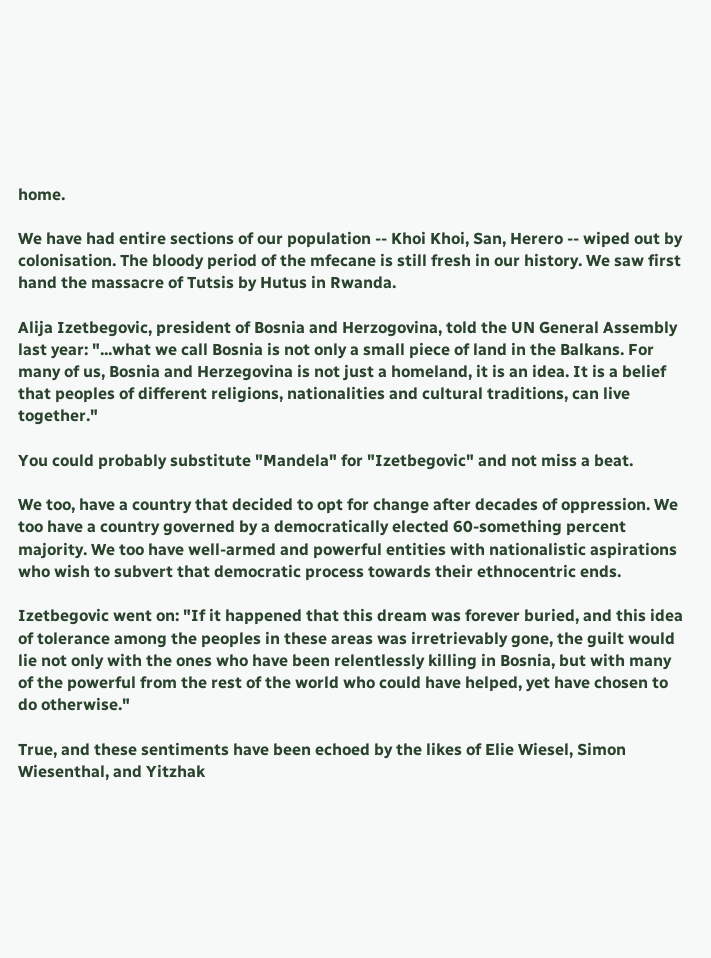home.

We have had entire sections of our population -- Khoi Khoi, San, Herero -- wiped out by colonisation. The bloody period of the mfecane is still fresh in our history. We saw first hand the massacre of Tutsis by Hutus in Rwanda.

Alija Izetbegovic, president of Bosnia and Herzogovina, told the UN General Assembly last year: "...what we call Bosnia is not only a small piece of land in the Balkans. For many of us, Bosnia and Herzegovina is not just a homeland, it is an idea. It is a belief that peoples of different religions, nationalities and cultural traditions, can live together."

You could probably substitute "Mandela" for "Izetbegovic" and not miss a beat.

We too, have a country that decided to opt for change after decades of oppression. We too have a country governed by a democratically elected 60-something percent majority. We too have well-armed and powerful entities with nationalistic aspirations who wish to subvert that democratic process towards their ethnocentric ends.

Izetbegovic went on: "If it happened that this dream was forever buried, and this idea of tolerance among the peoples in these areas was irretrievably gone, the guilt would lie not only with the ones who have been relentlessly killing in Bosnia, but with many of the powerful from the rest of the world who could have helped, yet have chosen to do otherwise."

True, and these sentiments have been echoed by the likes of Elie Wiesel, Simon Wiesenthal, and Yitzhak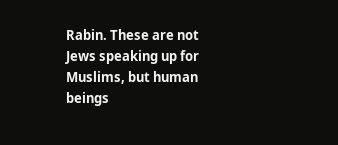Rabin. These are not Jews speaking up for Muslims, but human beings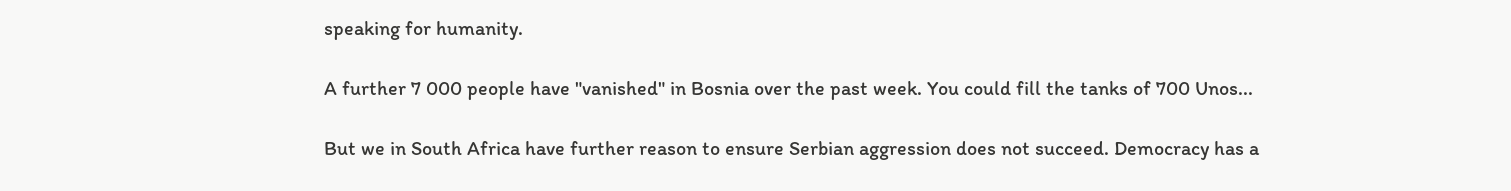speaking for humanity.

A further 7 000 people have "vanished" in Bosnia over the past week. You could fill the tanks of 700 Unos...

But we in South Africa have further reason to ensure Serbian aggression does not succeed. Democracy has a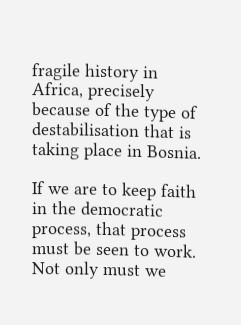fragile history in Africa, precisely because of the type of destabilisation that is taking place in Bosnia.

If we are to keep faith in the democratic process, that process must be seen to work. Not only must we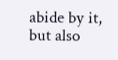abide by it, but also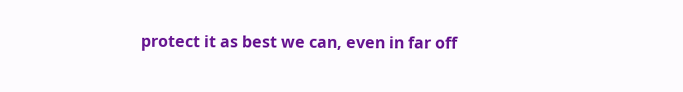protect it as best we can, even in far off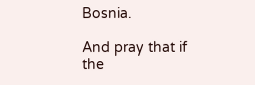Bosnia.

And pray that if the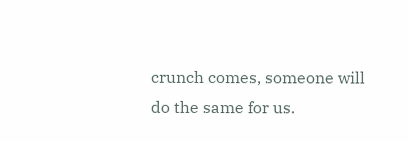crunch comes, someone will do the same for us.